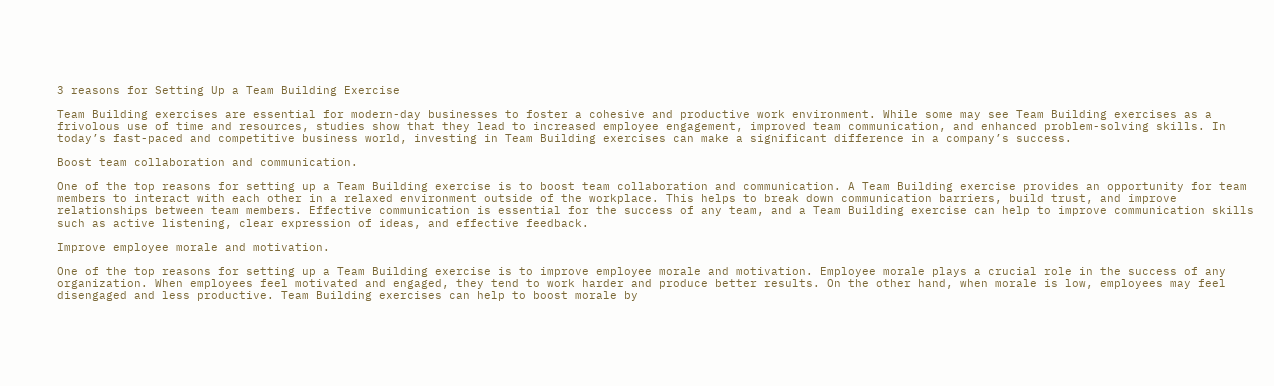3 reasons for Setting Up a Team Building Exercise

Team Building exercises are essential for modern-day businesses to foster a cohesive and productive work environment. While some may see Team Building exercises as a frivolous use of time and resources, studies show that they lead to increased employee engagement, improved team communication, and enhanced problem-solving skills. In today’s fast-paced and competitive business world, investing in Team Building exercises can make a significant difference in a company’s success.

Boost team collaboration and communication.

One of the top reasons for setting up a Team Building exercise is to boost team collaboration and communication. A Team Building exercise provides an opportunity for team members to interact with each other in a relaxed environment outside of the workplace. This helps to break down communication barriers, build trust, and improve relationships between team members. Effective communication is essential for the success of any team, and a Team Building exercise can help to improve communication skills such as active listening, clear expression of ideas, and effective feedback.

Improve employee morale and motivation.

One of the top reasons for setting up a Team Building exercise is to improve employee morale and motivation. Employee morale plays a crucial role in the success of any organization. When employees feel motivated and engaged, they tend to work harder and produce better results. On the other hand, when morale is low, employees may feel disengaged and less productive. Team Building exercises can help to boost morale by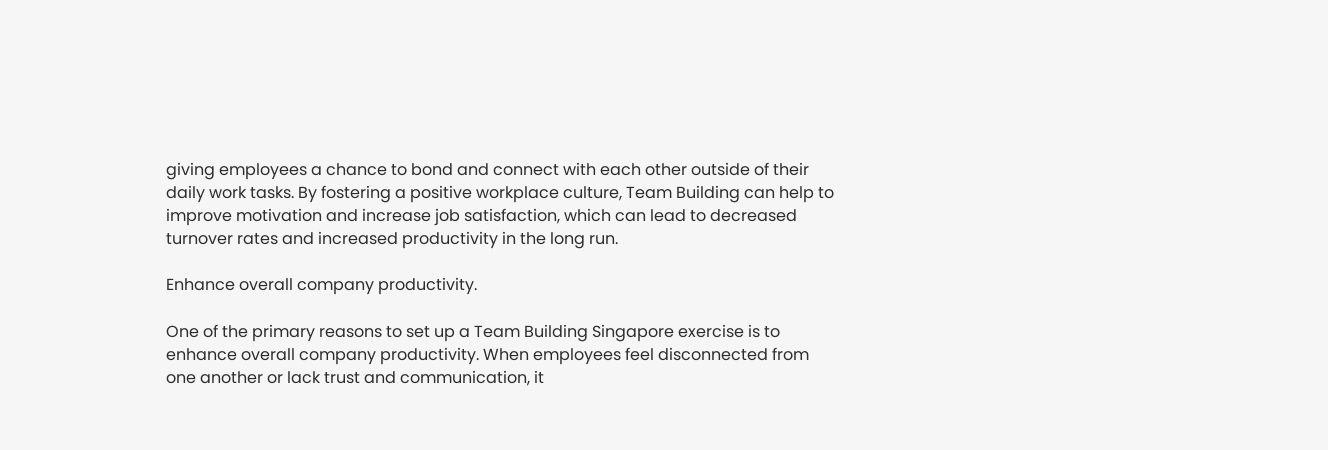giving employees a chance to bond and connect with each other outside of their daily work tasks. By fostering a positive workplace culture, Team Building can help to improve motivation and increase job satisfaction, which can lead to decreased turnover rates and increased productivity in the long run.

Enhance overall company productivity.

One of the primary reasons to set up a Team Building Singapore exercise is to enhance overall company productivity. When employees feel disconnected from one another or lack trust and communication, it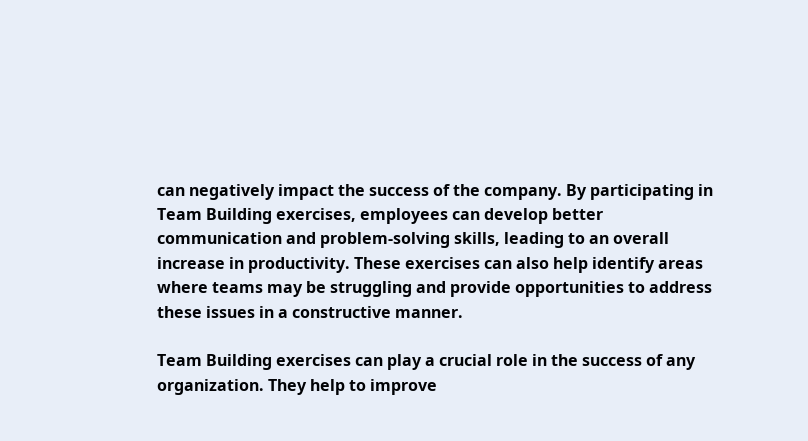can negatively impact the success of the company. By participating in Team Building exercises, employees can develop better communication and problem-solving skills, leading to an overall increase in productivity. These exercises can also help identify areas where teams may be struggling and provide opportunities to address these issues in a constructive manner.

Team Building exercises can play a crucial role in the success of any organization. They help to improve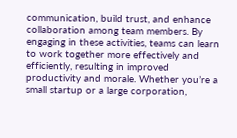communication, build trust, and enhance collaboration among team members. By engaging in these activities, teams can learn to work together more effectively and efficiently, resulting in improved productivity and morale. Whether you’re a small startup or a large corporation,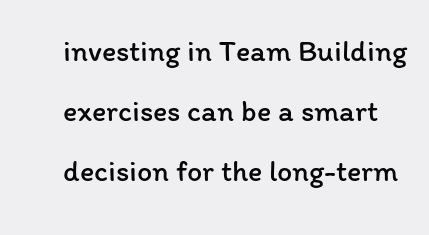investing in Team Building exercises can be a smart decision for the long-term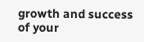growth and success of your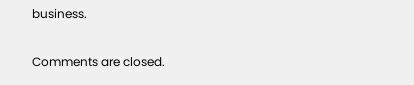business.

Comments are closed.